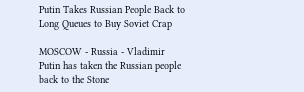Putin Takes Russian People Back to Long Queues to Buy Soviet Crap

MOSCOW - Russia - Vladimir Putin has taken the Russian people back to the Stone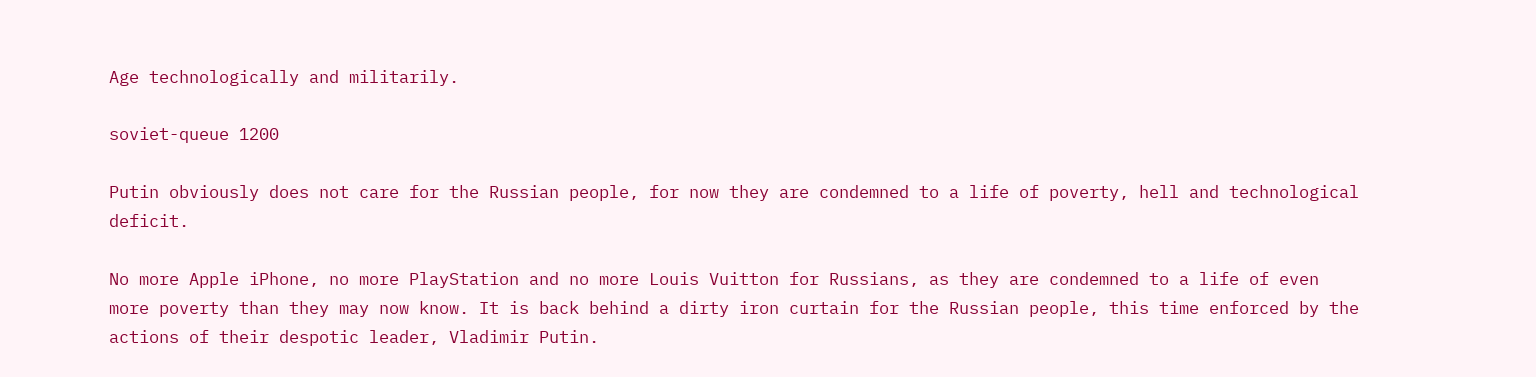Age technologically and militarily.

soviet-queue 1200

Putin obviously does not care for the Russian people, for now they are condemned to a life of poverty, hell and technological deficit.

No more Apple iPhone, no more PlayStation and no more Louis Vuitton for Russians, as they are condemned to a life of even more poverty than they may now know. It is back behind a dirty iron curtain for the Russian people, this time enforced by the actions of their despotic leader, Vladimir Putin.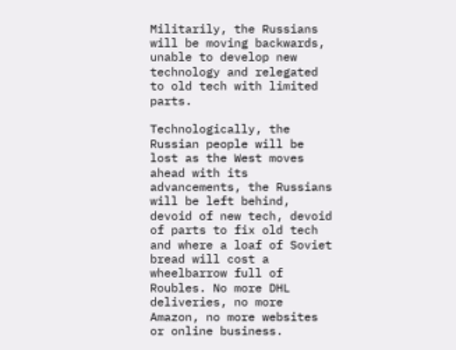Militarily, the Russians will be moving backwards, unable to develop new technology and relegated to old tech with limited parts.

Technologically, the Russian people will be lost as the West moves ahead with its advancements, the Russians will be left behind, devoid of new tech, devoid of parts to fix old tech and where a loaf of Soviet bread will cost a wheelbarrow full of Roubles. No more DHL deliveries, no more Amazon, no more websites or online business.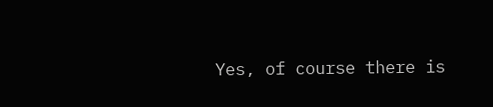Yes, of course there is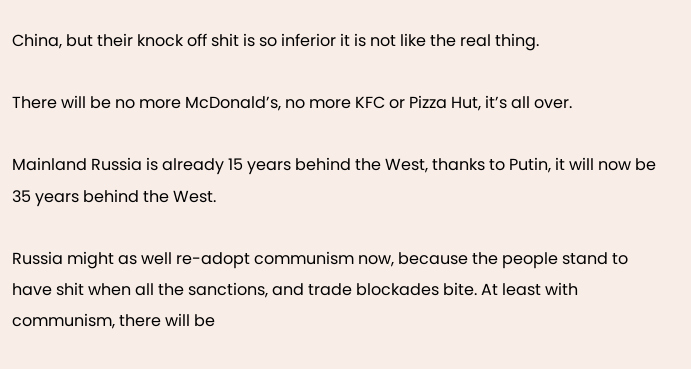China, but their knock off shit is so inferior it is not like the real thing.

There will be no more McDonald’s, no more KFC or Pizza Hut, it’s all over.

Mainland Russia is already 15 years behind the West, thanks to Putin, it will now be 35 years behind the West.

Russia might as well re-adopt communism now, because the people stand to have shit when all the sanctions, and trade blockades bite. At least with communism, there will be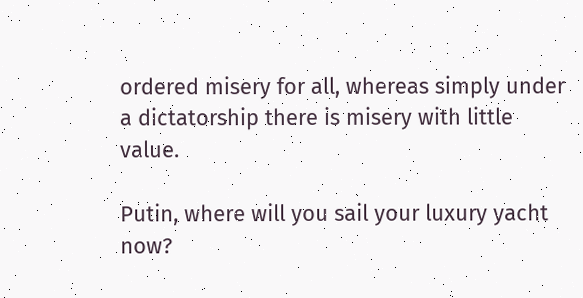ordered misery for all, whereas simply under a dictatorship there is misery with little value.

Putin, where will you sail your luxury yacht now?